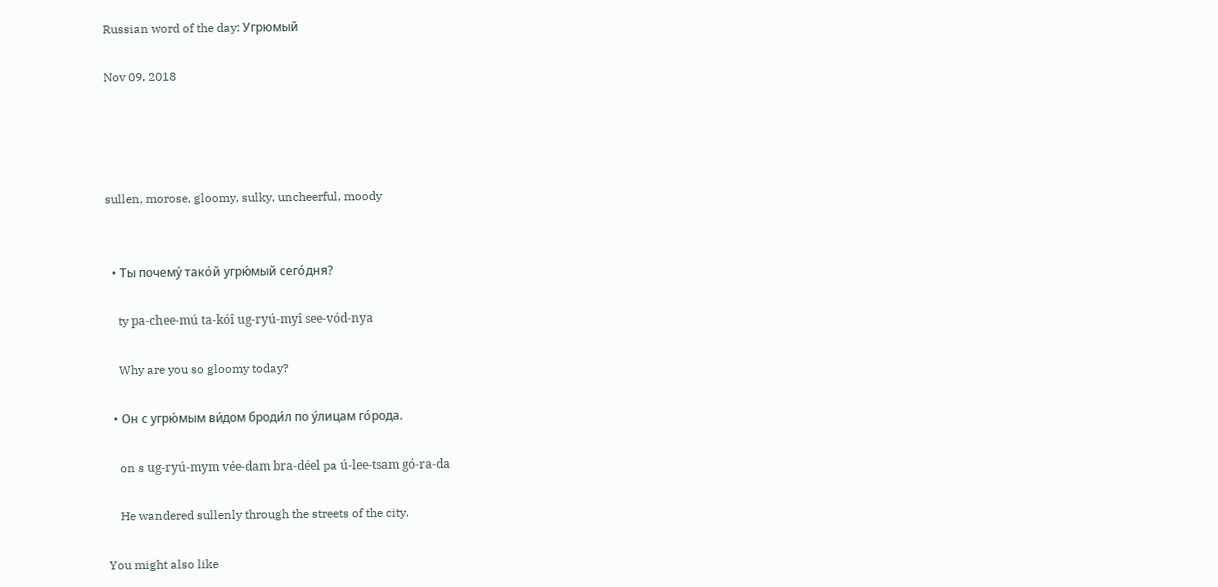Russian word of the day: Угрюмый

Nov 09, 2018




sullen, morose, gloomy, sulky, uncheerful, moody


  • Ты почему́ тако́й угрю́мый сего́дня?

    ty pa-chee-mú ta-kóî ug-ryú-myî see-vód-nya

    Why are you so gloomy today?

  • Он с угрю́мым ви́дом броди́л по у́лицам го́рода.

    on s ug-ryú-mym vée-dam bra-déel pa ú-lee-tsam gó-ra-da

    He wandered sullenly through the streets of the city.

You might also like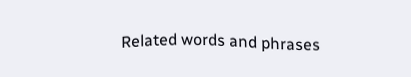Related words and phrases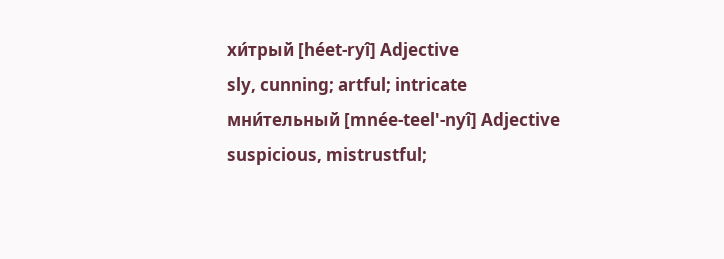хи́трый [héet-ryî] Adjective
sly, cunning; artful; intricate
мни́тельный [mnée-teel'-nyî] Adjective
suspicious, mistrustful;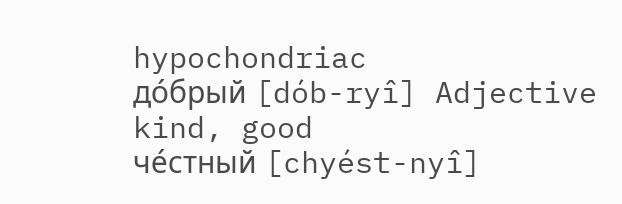hypochondriac
до́брый [dób-ryî] Adjective
kind, good
че́стный [chyést-nyî]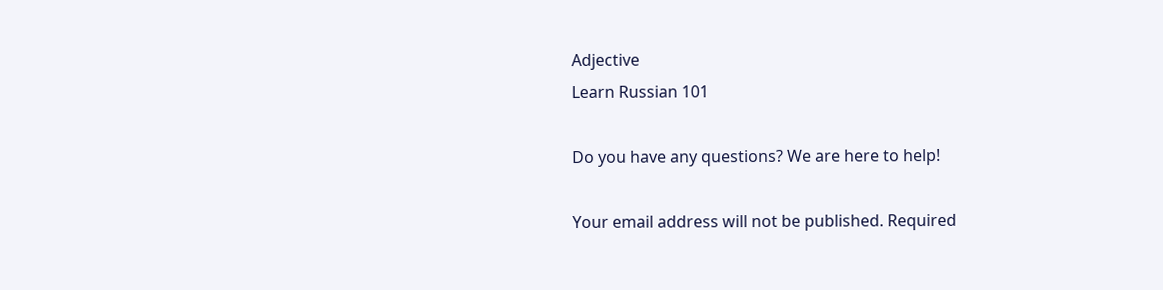Adjective
Learn Russian 101

Do you have any questions? We are here to help!

Your email address will not be published. Required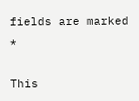fields are marked *

This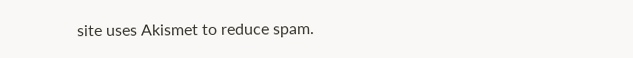site uses Akismet to reduce spam.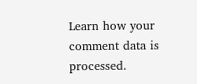Learn how your comment data is processed.